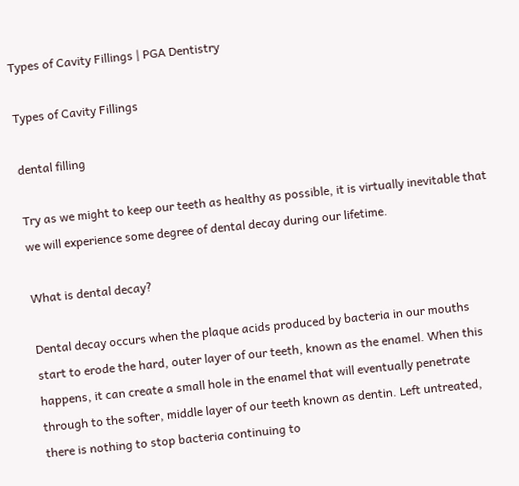Types of Cavity Fillings | PGA Dentistry

Types of Cavity Fillings

dental filling

Try as we might to keep our teeth as healthy as possible, it is virtually inevitable that we will experience some degree of dental decay during our lifetime.

What is dental decay?

Dental decay occurs when the plaque acids produced by bacteria in our mouths start to erode the hard, outer layer of our teeth, known as the enamel. When this happens, it can create a small hole in the enamel that will eventually penetrate through to the softer, middle layer of our teeth known as dentin. Left untreated, there is nothing to stop bacteria continuing to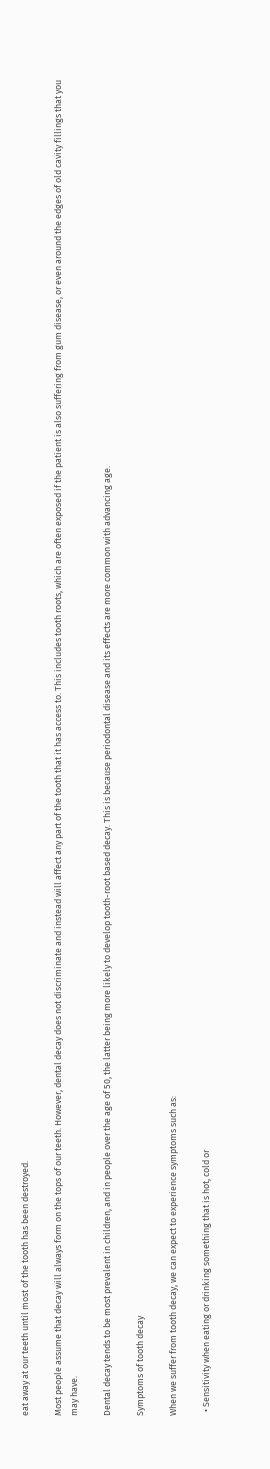eat away at our teeth until most of the tooth has been destroyed.

Most people assume that decay will always form on the tops of our teeth. However, dental decay does not discriminate and instead will affect any part of the tooth that it has access to. This includes tooth roots, which are often exposed if the patient is also suffering from gum disease, or even around the edges of old cavity fillings that you may have.

Dental decay tends to be most prevalent in children, and in people over the age of 50, the latter being more likely to develop tooth-root based decay. This is because periodontal disease and its effects are more common with advancing age.

Symptoms of tooth decay

When we suffer from tooth decay, we can expect to experience symptoms such as:

  • Sensitivity when eating or drinking something that is hot, cold or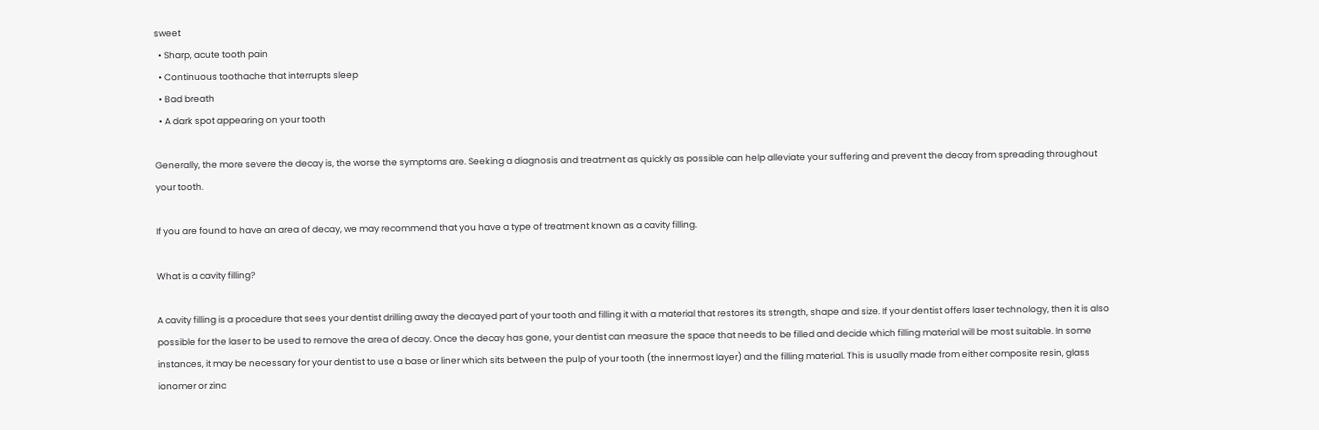sweet
  • Sharp, acute tooth pain
  • Continuous toothache that interrupts sleep
  • Bad breath
  • A dark spot appearing on your tooth

Generally, the more severe the decay is, the worse the symptoms are. Seeking a diagnosis and treatment as quickly as possible can help alleviate your suffering and prevent the decay from spreading throughout your tooth.

If you are found to have an area of decay, we may recommend that you have a type of treatment known as a cavity filling.

What is a cavity filling?

A cavity filling is a procedure that sees your dentist drilling away the decayed part of your tooth and filling it with a material that restores its strength, shape and size. If your dentist offers laser technology, then it is also possible for the laser to be used to remove the area of decay. Once the decay has gone, your dentist can measure the space that needs to be filled and decide which filling material will be most suitable. In some instances, it may be necessary for your dentist to use a base or liner which sits between the pulp of your tooth (the innermost layer) and the filling material. This is usually made from either composite resin, glass ionomer or zinc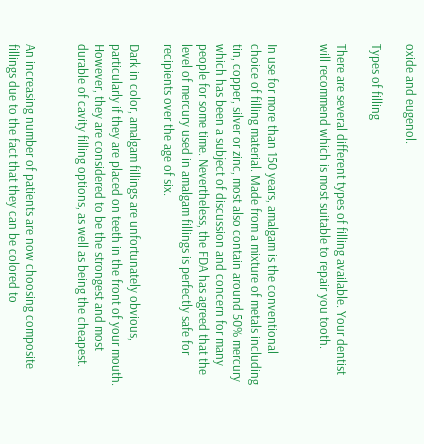oxide and eugenol.

Types of filling

There are several different types of filling available. Your dentist will recommend which is most suitable to repair you tooth.


In use for more than 150 years, amalgam is the conventional choice of filling material. Made from a mixture of metals including tin, copper, silver or zinc, most also contain around 50% mercury which has been a subject of discussion and concern for many people for some time. Nevertheless, the FDA has agreed that the level of mercury used in amalgam fillings is perfectly safe for recipients over the age of six.

Dark in color, amalgam fillings are unfortunately obvious, particularly if they are placed on teeth in the front of your mouth. However, they are considered to be the strongest and most durable of cavity filling options, as well as being the cheapest.


An increasing number of patients are now choosing composite fillings due to the fact that they can be colored to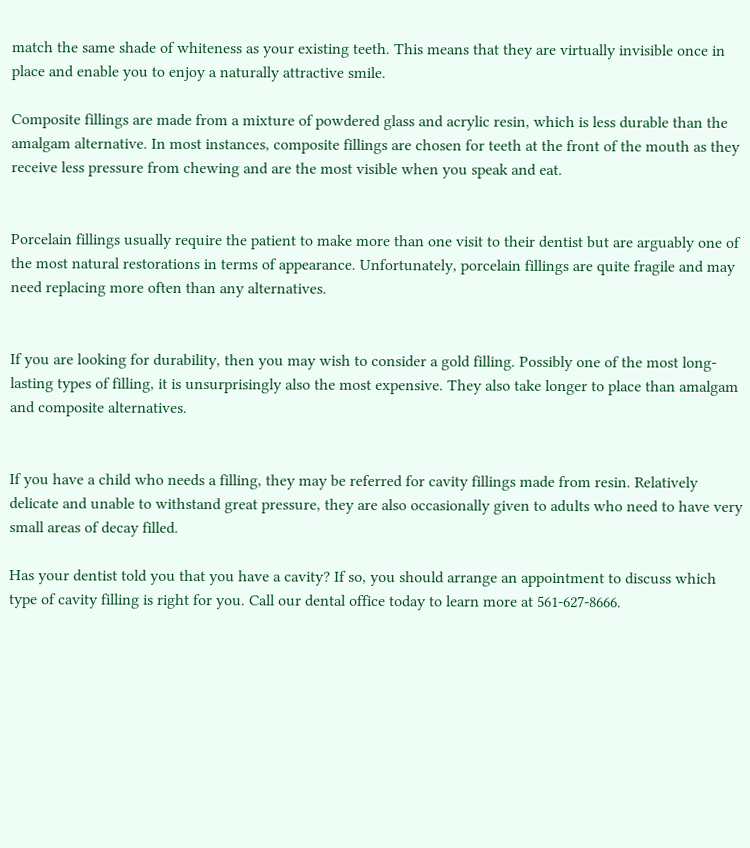match the same shade of whiteness as your existing teeth. This means that they are virtually invisible once in place and enable you to enjoy a naturally attractive smile.

Composite fillings are made from a mixture of powdered glass and acrylic resin, which is less durable than the amalgam alternative. In most instances, composite fillings are chosen for teeth at the front of the mouth as they receive less pressure from chewing and are the most visible when you speak and eat.


Porcelain fillings usually require the patient to make more than one visit to their dentist but are arguably one of the most natural restorations in terms of appearance. Unfortunately, porcelain fillings are quite fragile and may need replacing more often than any alternatives.


If you are looking for durability, then you may wish to consider a gold filling. Possibly one of the most long-lasting types of filling, it is unsurprisingly also the most expensive. They also take longer to place than amalgam and composite alternatives.


If you have a child who needs a filling, they may be referred for cavity fillings made from resin. Relatively delicate and unable to withstand great pressure, they are also occasionally given to adults who need to have very small areas of decay filled.

Has your dentist told you that you have a cavity? If so, you should arrange an appointment to discuss which type of cavity filling is right for you. Call our dental office today to learn more at 561-627-8666.